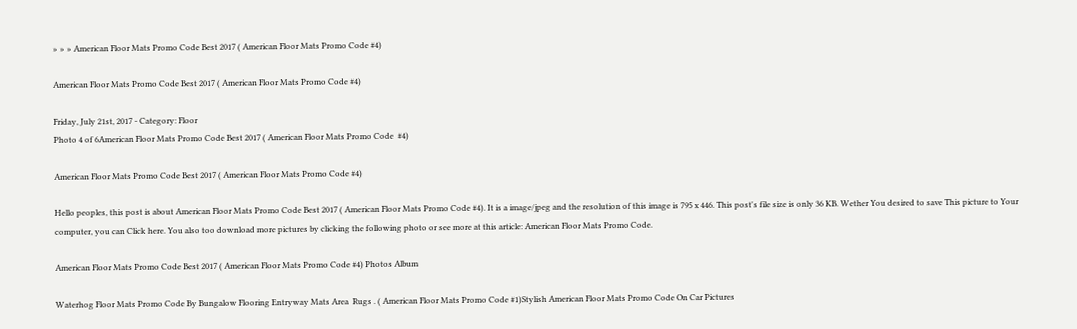» » » American Floor Mats Promo Code Best 2017 ( American Floor Mats Promo Code #4)

American Floor Mats Promo Code Best 2017 ( American Floor Mats Promo Code #4)

Friday, July 21st, 2017 - Category: Floor
Photo 4 of 6American Floor Mats Promo Code Best 2017 ( American Floor Mats Promo Code  #4)

American Floor Mats Promo Code Best 2017 ( American Floor Mats Promo Code #4)

Hello peoples, this post is about American Floor Mats Promo Code Best 2017 ( American Floor Mats Promo Code #4). It is a image/jpeg and the resolution of this image is 795 x 446. This post's file size is only 36 KB. Wether You desired to save This picture to Your computer, you can Click here. You also too download more pictures by clicking the following photo or see more at this article: American Floor Mats Promo Code.

American Floor Mats Promo Code Best 2017 ( American Floor Mats Promo Code #4) Photos Album

Waterhog Floor Mats Promo Code By Bungalow Flooring Entryway Mats Area  Rugs . ( American Floor Mats Promo Code #1)Stylish American Floor Mats Promo Code On Car Pictures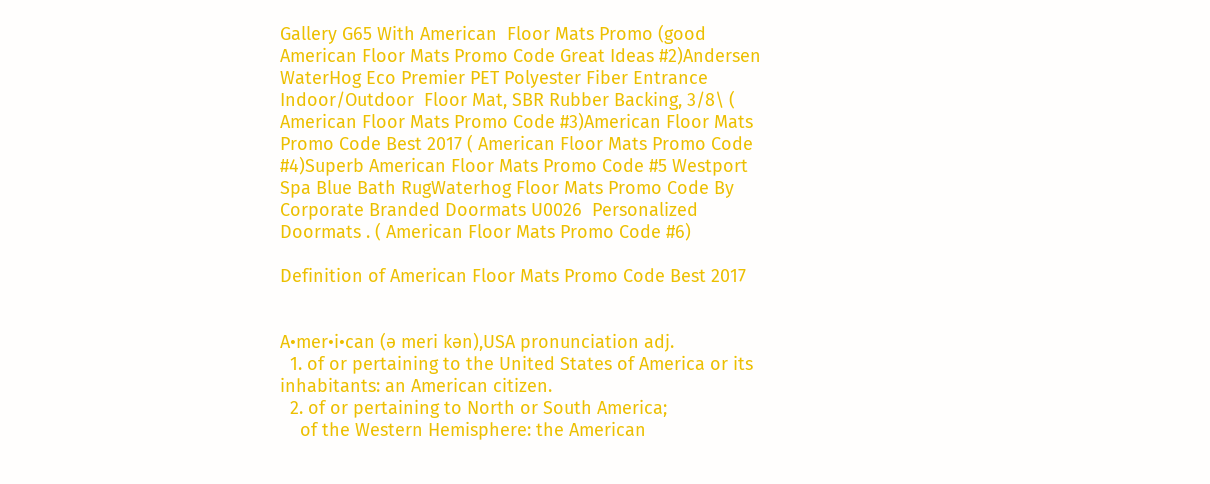Gallery G65 With American  Floor Mats Promo (good American Floor Mats Promo Code Great Ideas #2)Andersen WaterHog Eco Premier PET Polyester Fiber Entrance Indoor/Outdoor  Floor Mat, SBR Rubber Backing, 3/8\ ( American Floor Mats Promo Code #3)American Floor Mats Promo Code Best 2017 ( American Floor Mats Promo Code  #4)Superb American Floor Mats Promo Code #5 Westport Spa Blue Bath RugWaterhog Floor Mats Promo Code By Corporate Branded Doormats U0026  Personalized Doormats . ( American Floor Mats Promo Code #6)

Definition of American Floor Mats Promo Code Best 2017


A•mer•i•can (ə meri kən),USA pronunciation adj.
  1. of or pertaining to the United States of America or its inhabitants: an American citizen.
  2. of or pertaining to North or South America;
    of the Western Hemisphere: the American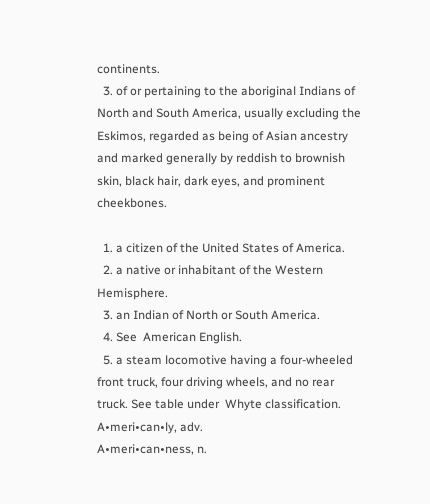continents.
  3. of or pertaining to the aboriginal Indians of North and South America, usually excluding the Eskimos, regarded as being of Asian ancestry and marked generally by reddish to brownish skin, black hair, dark eyes, and prominent cheekbones.

  1. a citizen of the United States of America.
  2. a native or inhabitant of the Western Hemisphere.
  3. an Indian of North or South America.
  4. See  American English.
  5. a steam locomotive having a four-wheeled front truck, four driving wheels, and no rear truck. See table under  Whyte classification.
A•meri•can•ly, adv.
A•meri•can•ness, n.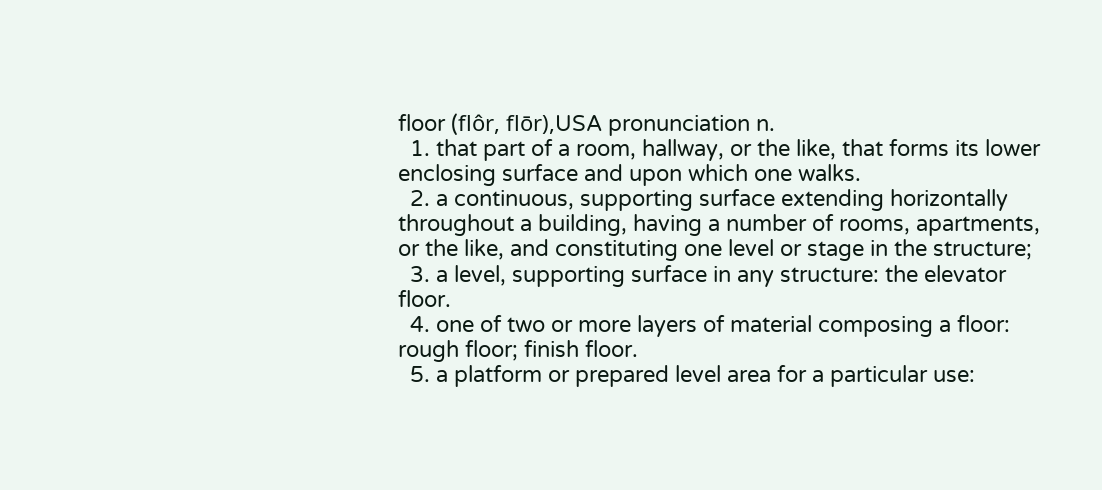floor (flôr, flōr),USA pronunciation n.
  1. that part of a room, hallway, or the like, that forms its lower enclosing surface and upon which one walks.
  2. a continuous, supporting surface extending horizontally throughout a building, having a number of rooms, apartments, or the like, and constituting one level or stage in the structure;
  3. a level, supporting surface in any structure: the elevator floor.
  4. one of two or more layers of material composing a floor: rough floor; finish floor.
  5. a platform or prepared level area for a particular use: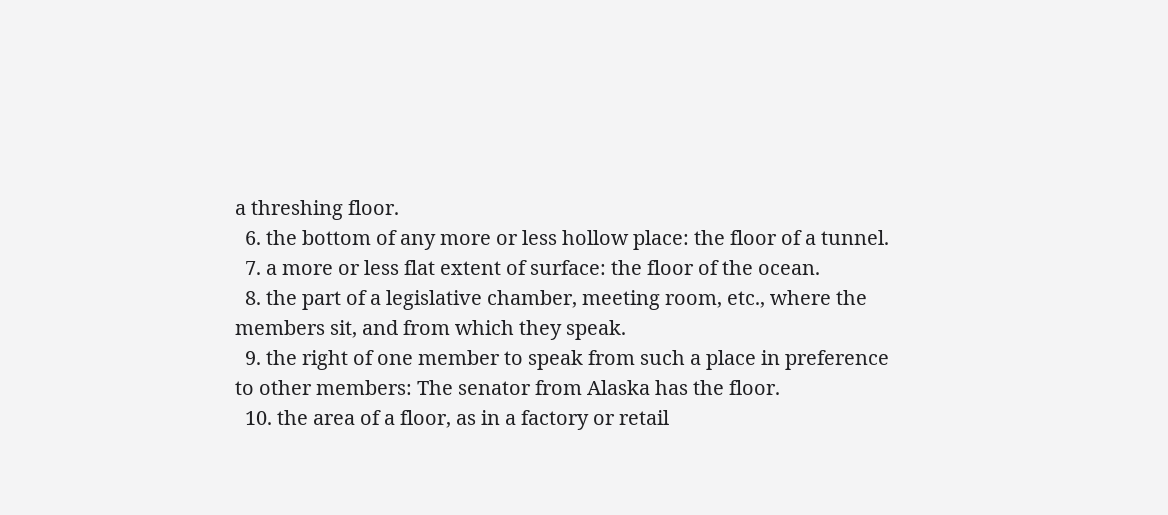a threshing floor.
  6. the bottom of any more or less hollow place: the floor of a tunnel.
  7. a more or less flat extent of surface: the floor of the ocean.
  8. the part of a legislative chamber, meeting room, etc., where the members sit, and from which they speak.
  9. the right of one member to speak from such a place in preference to other members: The senator from Alaska has the floor.
  10. the area of a floor, as in a factory or retail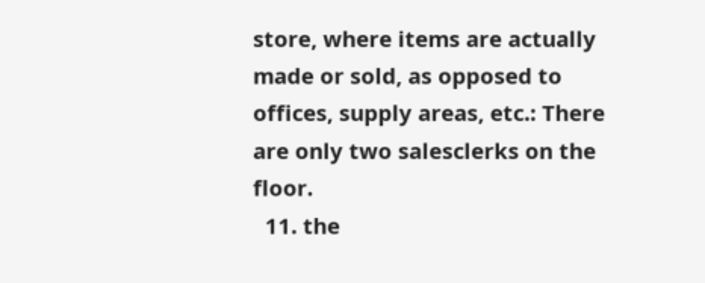store, where items are actually made or sold, as opposed to offices, supply areas, etc.: There are only two salesclerks on the floor.
  11. the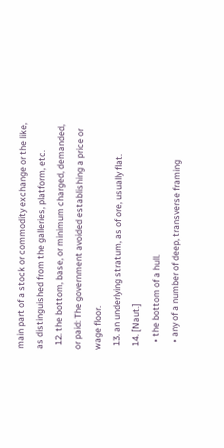main part of a stock or commodity exchange or the like, as distinguished from the galleries, platform, etc.
  12. the bottom, base, or minimum charged, demanded, or paid: The government avoided establishing a price or wage floor.
  13. an underlying stratum, as of ore, usually flat.
  14. [Naut.]
    • the bottom of a hull.
    • any of a number of deep, transverse framing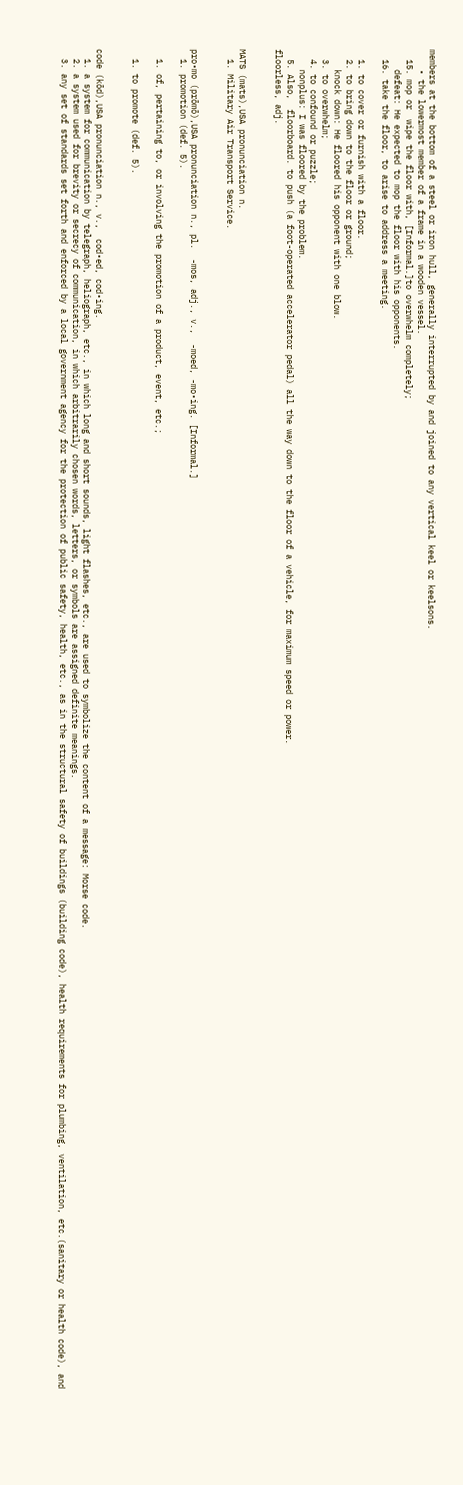members at the bottom of a steel or iron hull, generally interrupted by and joined to any vertical keel or keelsons.
    • the lowermost member of a frame in a wooden vessel.
  15. mop or  wipe the floor with, [Informal.]to overwhelm completely;
    defeat: He expected to mop the floor with his opponents.
  16. take the floor, to arise to address a meeting.

  1. to cover or furnish with a floor.
  2. to bring down to the floor or ground;
    knock down: He floored his opponent with one blow.
  3. to overwhelm;
  4. to confound or puzzle;
    nonplus: I was floored by the problem.
  5. Also,  floorboard. to push (a foot-operated accelerator pedal) all the way down to the floor of a vehicle, for maximum speed or power.
floorless, adj.


MATS (mats),USA pronunciation n.
  1. Military Air Transport Service.


pro•mo (prōmō),USA pronunciation n., pl.  -mos, adj., v.,  -moed, -mo•ing. [Informal.]
  1. promotion (def. 5).

  1. of, pertaining to, or involving the promotion of a product, event, etc.;

  1. to promote (def. 5).


code (kōd),USA pronunciation n., v.,  cod•ed, cod•ing.
  1. a system for communication by telegraph, heliograph, etc., in which long and short sounds, light flashes, etc., are used to symbolize the content of a message: Morse code.
  2. a system used for brevity or secrecy of communication, in which arbitrarily chosen words, letters, or symbols are assigned definite meanings.
  3. any set of standards set forth and enforced by a local government agency for the protection of public safety, health, etc., as in the structural safety of buildings (building code), health requirements for plumbing, ventilation, etc.(sanitary or health code), and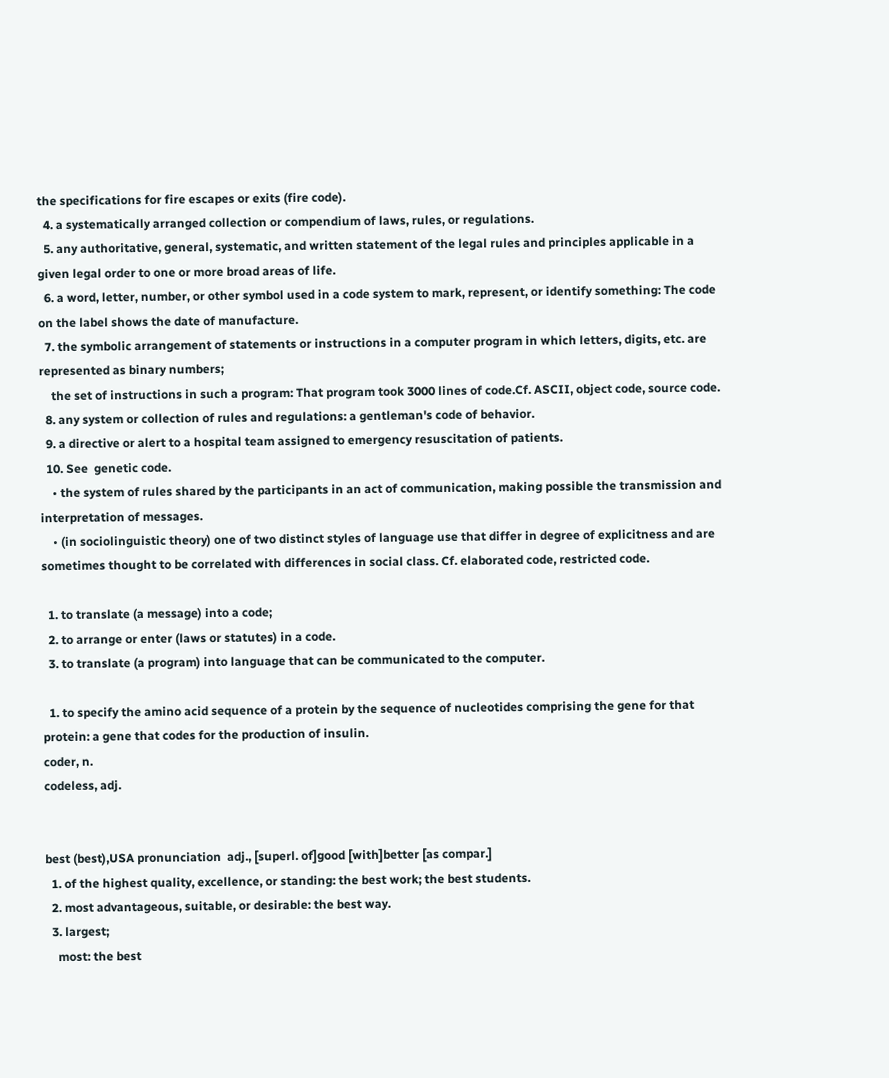the specifications for fire escapes or exits (fire code).
  4. a systematically arranged collection or compendium of laws, rules, or regulations.
  5. any authoritative, general, systematic, and written statement of the legal rules and principles applicable in a given legal order to one or more broad areas of life.
  6. a word, letter, number, or other symbol used in a code system to mark, represent, or identify something: The code on the label shows the date of manufacture.
  7. the symbolic arrangement of statements or instructions in a computer program in which letters, digits, etc. are represented as binary numbers;
    the set of instructions in such a program: That program took 3000 lines of code.Cf. ASCII, object code, source code.
  8. any system or collection of rules and regulations: a gentleman's code of behavior.
  9. a directive or alert to a hospital team assigned to emergency resuscitation of patients.
  10. See  genetic code.
    • the system of rules shared by the participants in an act of communication, making possible the transmission and interpretation of messages.
    • (in sociolinguistic theory) one of two distinct styles of language use that differ in degree of explicitness and are sometimes thought to be correlated with differences in social class. Cf. elaborated code, restricted code.

  1. to translate (a message) into a code;
  2. to arrange or enter (laws or statutes) in a code.
  3. to translate (a program) into language that can be communicated to the computer.

  1. to specify the amino acid sequence of a protein by the sequence of nucleotides comprising the gene for that protein: a gene that codes for the production of insulin.
coder, n.
codeless, adj.


best (best),USA pronunciation  adj., [superl. of]good [with]better [as compar.]
  1. of the highest quality, excellence, or standing: the best work; the best students.
  2. most advantageous, suitable, or desirable: the best way.
  3. largest;
    most: the best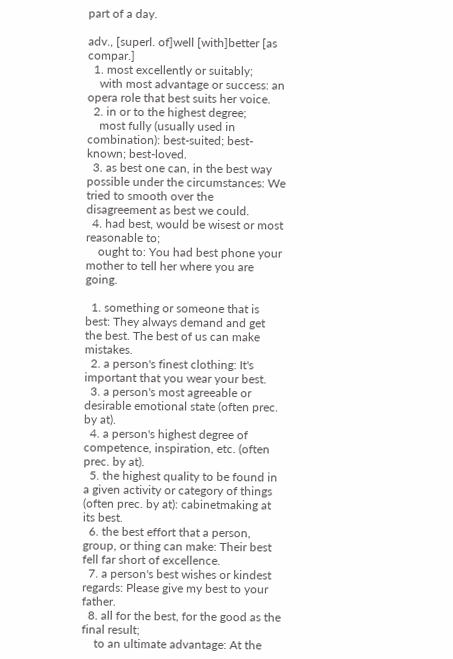part of a day.

adv., [superl. of]well [with]better [as compar.]
  1. most excellently or suitably;
    with most advantage or success: an opera role that best suits her voice.
  2. in or to the highest degree;
    most fully (usually used in combination): best-suited; best-known; best-loved.
  3. as best one can, in the best way possible under the circumstances: We tried to smooth over the disagreement as best we could.
  4. had best, would be wisest or most reasonable to;
    ought to: You had best phone your mother to tell her where you are going.

  1. something or someone that is best: They always demand and get the best. The best of us can make mistakes.
  2. a person's finest clothing: It's important that you wear your best.
  3. a person's most agreeable or desirable emotional state (often prec. by at).
  4. a person's highest degree of competence, inspiration, etc. (often prec. by at).
  5. the highest quality to be found in a given activity or category of things (often prec. by at): cabinetmaking at its best.
  6. the best effort that a person, group, or thing can make: Their best fell far short of excellence.
  7. a person's best wishes or kindest regards: Please give my best to your father.
  8. all for the best, for the good as the final result;
    to an ultimate advantage: At the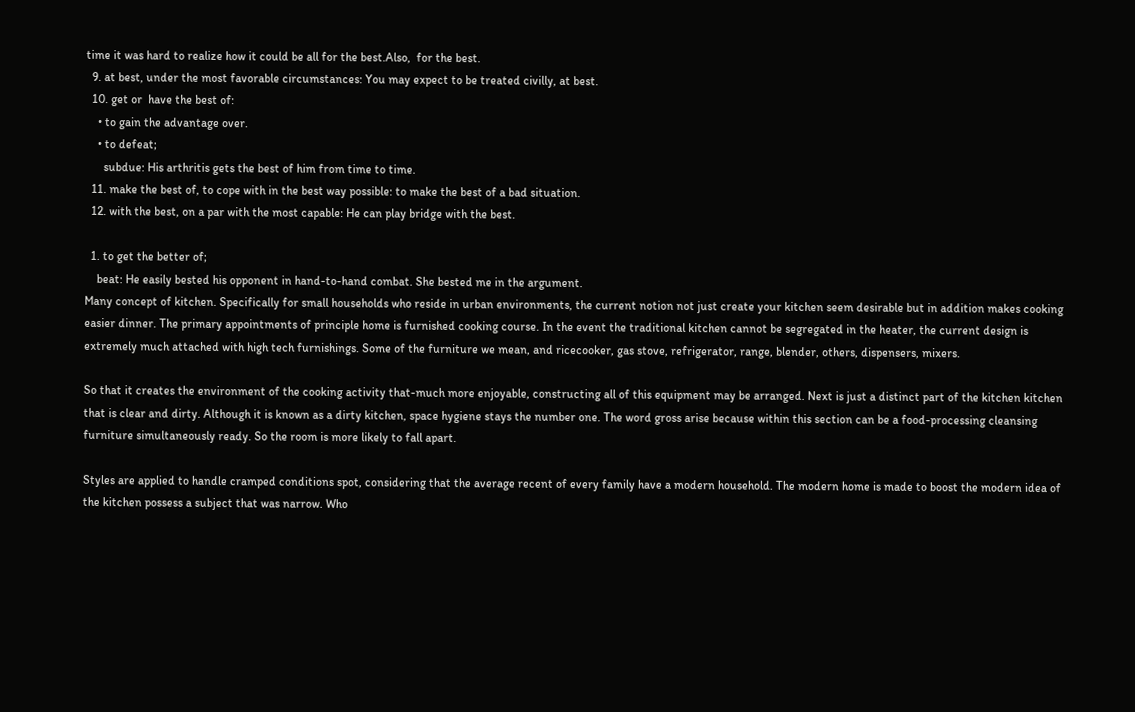time it was hard to realize how it could be all for the best.Also,  for the best.
  9. at best, under the most favorable circumstances: You may expect to be treated civilly, at best.
  10. get or  have the best of:
    • to gain the advantage over.
    • to defeat;
      subdue: His arthritis gets the best of him from time to time.
  11. make the best of, to cope with in the best way possible: to make the best of a bad situation.
  12. with the best, on a par with the most capable: He can play bridge with the best.

  1. to get the better of;
    beat: He easily bested his opponent in hand-to-hand combat. She bested me in the argument.
Many concept of kitchen. Specifically for small households who reside in urban environments, the current notion not just create your kitchen seem desirable but in addition makes cooking easier dinner. The primary appointments of principle home is furnished cooking course. In the event the traditional kitchen cannot be segregated in the heater, the current design is extremely much attached with high tech furnishings. Some of the furniture we mean, and ricecooker, gas stove, refrigerator, range, blender, others, dispensers, mixers.

So that it creates the environment of the cooking activity that-much more enjoyable, constructing all of this equipment may be arranged. Next is just a distinct part of the kitchen kitchen that is clear and dirty. Although it is known as a dirty kitchen, space hygiene stays the number one. The word gross arise because within this section can be a food-processing cleansing furniture simultaneously ready. So the room is more likely to fall apart.

Styles are applied to handle cramped conditions spot, considering that the average recent of every family have a modern household. The modern home is made to boost the modern idea of the kitchen possess a subject that was narrow. Who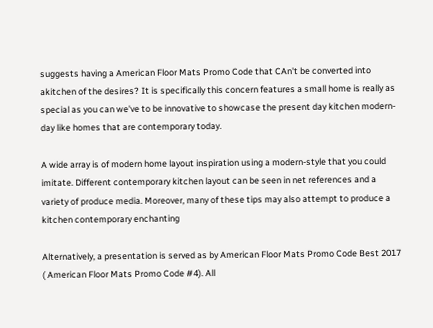suggests having a American Floor Mats Promo Code that CAn't be converted into akitchen of the desires? It is specifically this concern features a small home is really as special as you can we've to be innovative to showcase the present day kitchen modern-day like homes that are contemporary today.

A wide array is of modern home layout inspiration using a modern-style that you could imitate. Different contemporary kitchen layout can be seen in net references and a variety of produce media. Moreover, many of these tips may also attempt to produce a kitchen contemporary enchanting

Alternatively, a presentation is served as by American Floor Mats Promo Code Best 2017 ( American Floor Mats Promo Code #4). All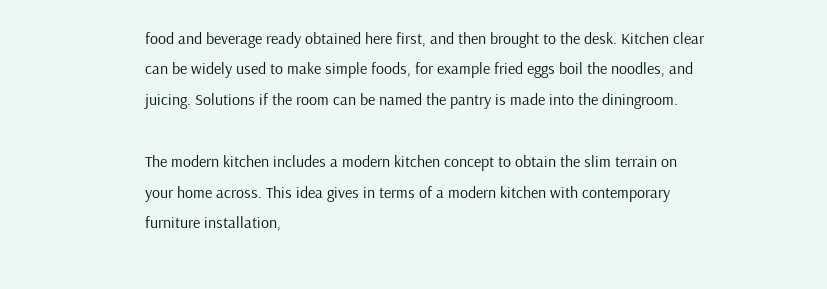food and beverage ready obtained here first, and then brought to the desk. Kitchen clear can be widely used to make simple foods, for example fried eggs boil the noodles, and juicing. Solutions if the room can be named the pantry is made into the diningroom.

The modern kitchen includes a modern kitchen concept to obtain the slim terrain on your home across. This idea gives in terms of a modern kitchen with contemporary furniture installation,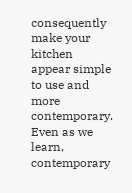consequently make your kitchen appear simple to use and more contemporary. Even as we learn, contemporary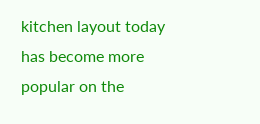kitchen layout today has become more popular on the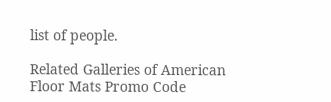list of people.

Related Galleries of American Floor Mats Promo Code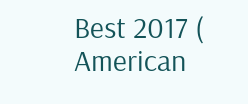Best 2017 ( American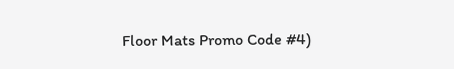Floor Mats Promo Code #4)